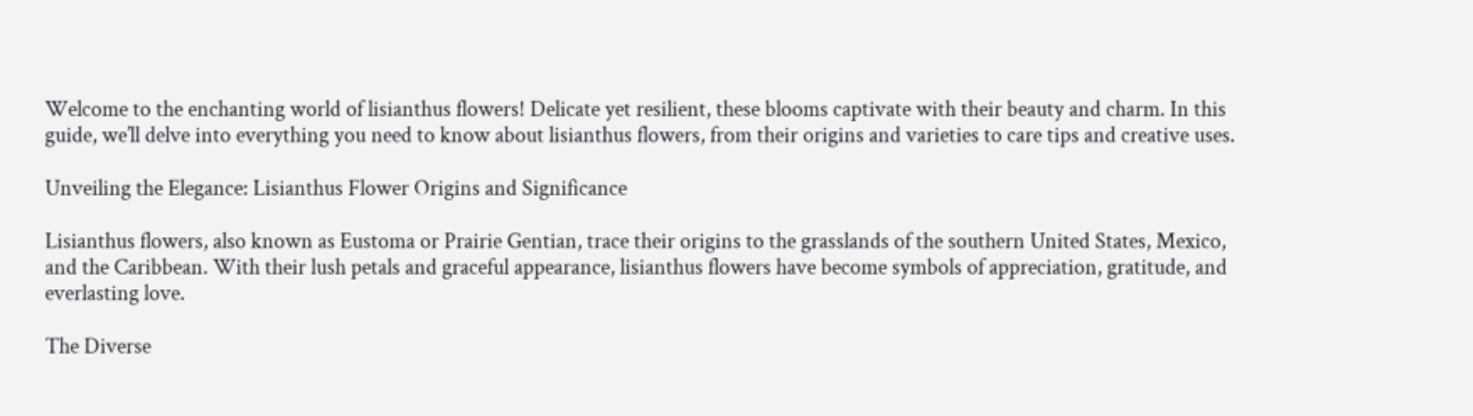Welcome to the enchanting world of lisianthus flowers! Delicate yet resilient, these blooms captivate with their beauty and charm. In this guide, we’ll delve into everything you need to know about lisianthus flowers, from their origins and varieties to care tips and creative uses.

Unveiling the Elegance: Lisianthus Flower Origins and Significance

Lisianthus flowers, also known as Eustoma or Prairie Gentian, trace their origins to the grasslands of the southern United States, Mexico, and the Caribbean. With their lush petals and graceful appearance, lisianthus flowers have become symbols of appreciation, gratitude, and everlasting love.

The Diverse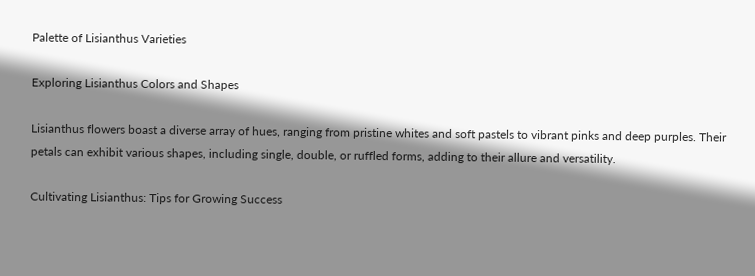Palette of Lisianthus Varieties

Exploring Lisianthus Colors and Shapes

Lisianthus flowers boast a diverse array of hues, ranging from pristine whites and soft pastels to vibrant pinks and deep purples. Their petals can exhibit various shapes, including single, double, or ruffled forms, adding to their allure and versatility.

Cultivating Lisianthus: Tips for Growing Success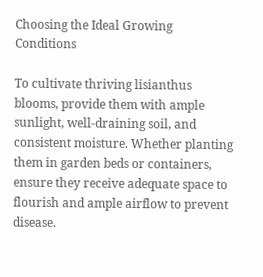Choosing the Ideal Growing Conditions

To cultivate thriving lisianthus blooms, provide them with ample sunlight, well-draining soil, and consistent moisture. Whether planting them in garden beds or containers, ensure they receive adequate space to flourish and ample airflow to prevent disease.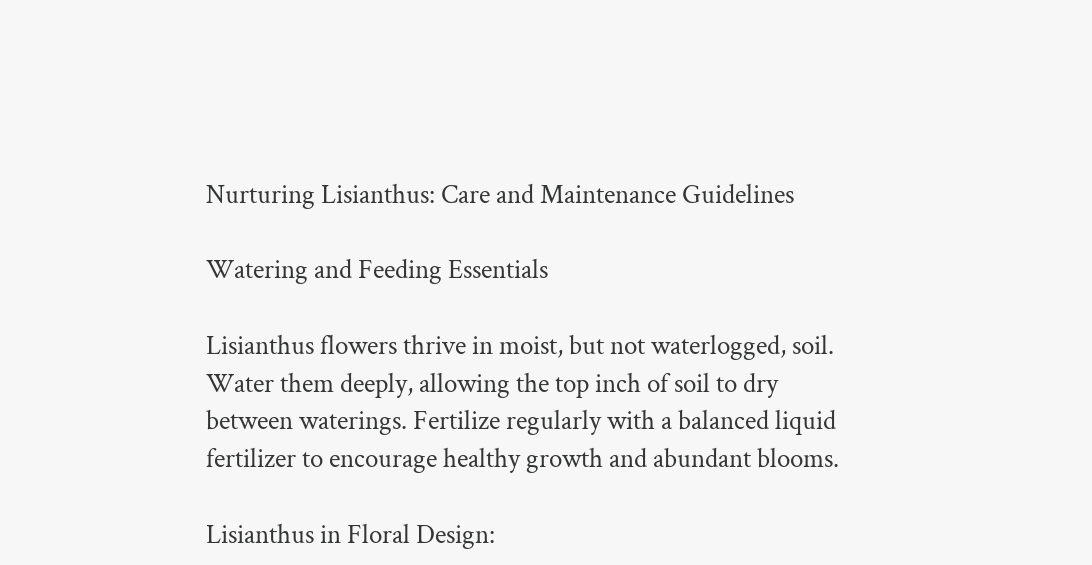Nurturing Lisianthus: Care and Maintenance Guidelines

Watering and Feeding Essentials

Lisianthus flowers thrive in moist, but not waterlogged, soil. Water them deeply, allowing the top inch of soil to dry between waterings. Fertilize regularly with a balanced liquid fertilizer to encourage healthy growth and abundant blooms.

Lisianthus in Floral Design: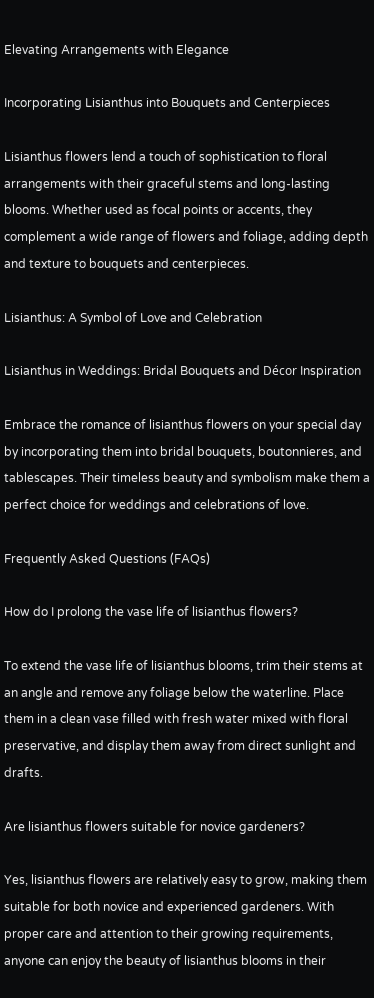Elevating Arrangements with Elegance

Incorporating Lisianthus into Bouquets and Centerpieces

Lisianthus flowers lend a touch of sophistication to floral arrangements with their graceful stems and long-lasting blooms. Whether used as focal points or accents, they complement a wide range of flowers and foliage, adding depth and texture to bouquets and centerpieces.

Lisianthus: A Symbol of Love and Celebration

Lisianthus in Weddings: Bridal Bouquets and Décor Inspiration

Embrace the romance of lisianthus flowers on your special day by incorporating them into bridal bouquets, boutonnieres, and tablescapes. Their timeless beauty and symbolism make them a perfect choice for weddings and celebrations of love.

Frequently Asked Questions (FAQs)

How do I prolong the vase life of lisianthus flowers?

To extend the vase life of lisianthus blooms, trim their stems at an angle and remove any foliage below the waterline. Place them in a clean vase filled with fresh water mixed with floral preservative, and display them away from direct sunlight and drafts.

Are lisianthus flowers suitable for novice gardeners?

Yes, lisianthus flowers are relatively easy to grow, making them suitable for both novice and experienced gardeners. With proper care and attention to their growing requirements, anyone can enjoy the beauty of lisianthus blooms in their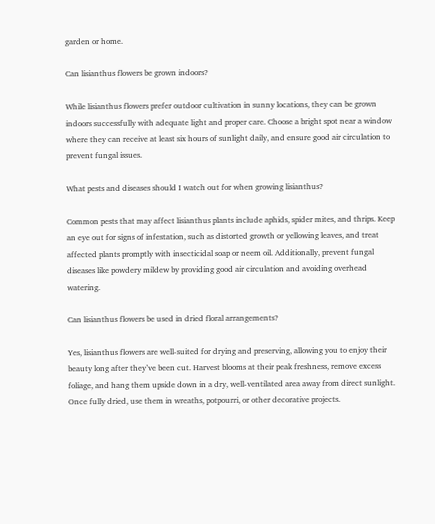garden or home.

Can lisianthus flowers be grown indoors?

While lisianthus flowers prefer outdoor cultivation in sunny locations, they can be grown indoors successfully with adequate light and proper care. Choose a bright spot near a window where they can receive at least six hours of sunlight daily, and ensure good air circulation to prevent fungal issues.

What pests and diseases should I watch out for when growing lisianthus?

Common pests that may affect lisianthus plants include aphids, spider mites, and thrips. Keep an eye out for signs of infestation, such as distorted growth or yellowing leaves, and treat affected plants promptly with insecticidal soap or neem oil. Additionally, prevent fungal diseases like powdery mildew by providing good air circulation and avoiding overhead watering.

Can lisianthus flowers be used in dried floral arrangements?

Yes, lisianthus flowers are well-suited for drying and preserving, allowing you to enjoy their beauty long after they’ve been cut. Harvest blooms at their peak freshness, remove excess foliage, and hang them upside down in a dry, well-ventilated area away from direct sunlight. Once fully dried, use them in wreaths, potpourri, or other decorative projects.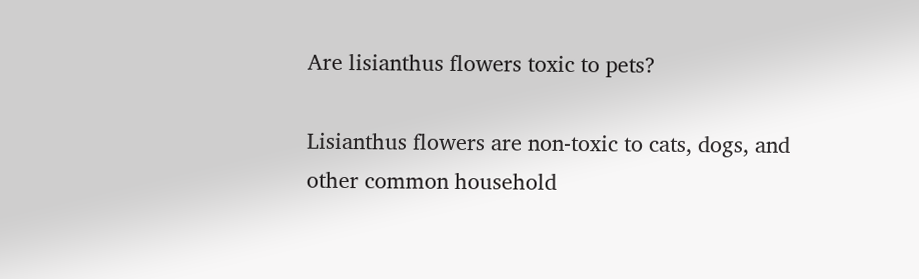Are lisianthus flowers toxic to pets?

Lisianthus flowers are non-toxic to cats, dogs, and other common household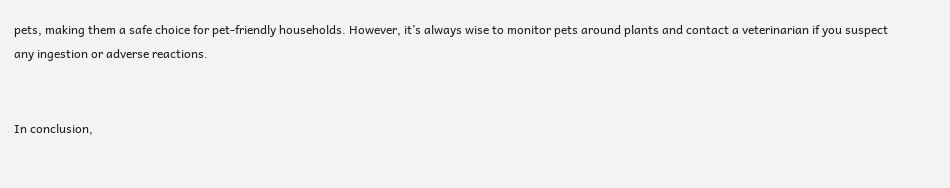pets, making them a safe choice for pet-friendly households. However, it’s always wise to monitor pets around plants and contact a veterinarian if you suspect any ingestion or adverse reactions.


In conclusion,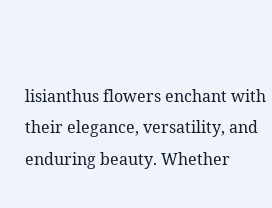lisianthus flowers enchant with their elegance, versatility, and enduring beauty. Whether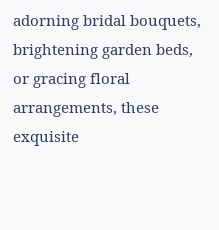adorning bridal bouquets, brightening garden beds, or gracing floral arrangements, these exquisite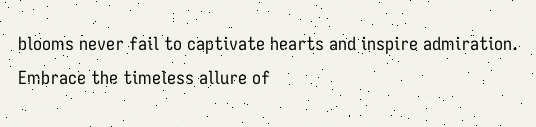blooms never fail to captivate hearts and inspire admiration. Embrace the timeless allure of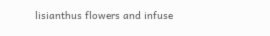lisianthus flowers and infuse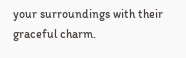your surroundings with their graceful charm.